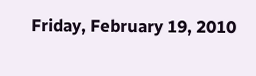Friday, February 19, 2010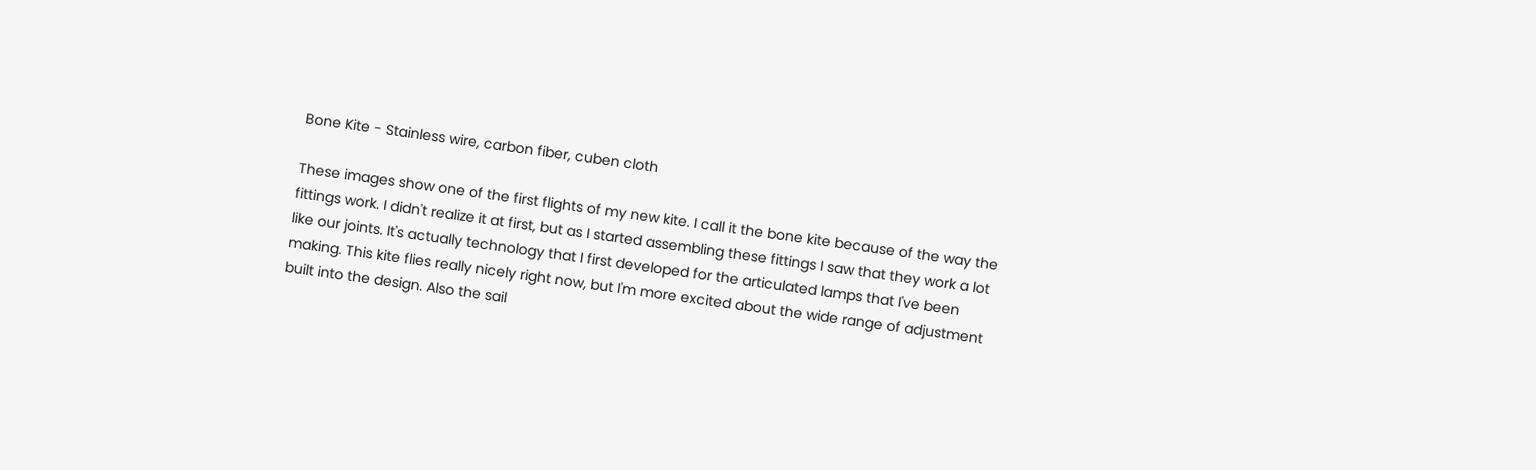Bone Kite - Stainless wire, carbon fiber, cuben cloth

These images show one of the first flights of my new kite. I call it the bone kite because of the way the fittings work. I didn't realize it at first, but as I started assembling these fittings I saw that they work a lot like our joints. It's actually technology that I first developed for the articulated lamps that I've been making. This kite flies really nicely right now, but I'm more excited about the wide range of adjustment built into the design. Also the sail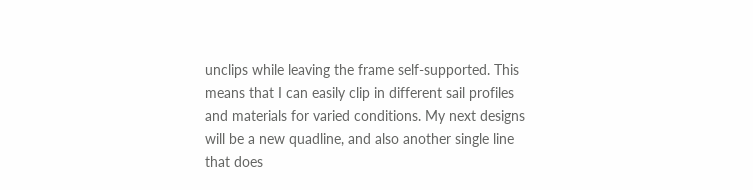unclips while leaving the frame self-supported. This means that I can easily clip in different sail profiles and materials for varied conditions. My next designs will be a new quadline, and also another single line that does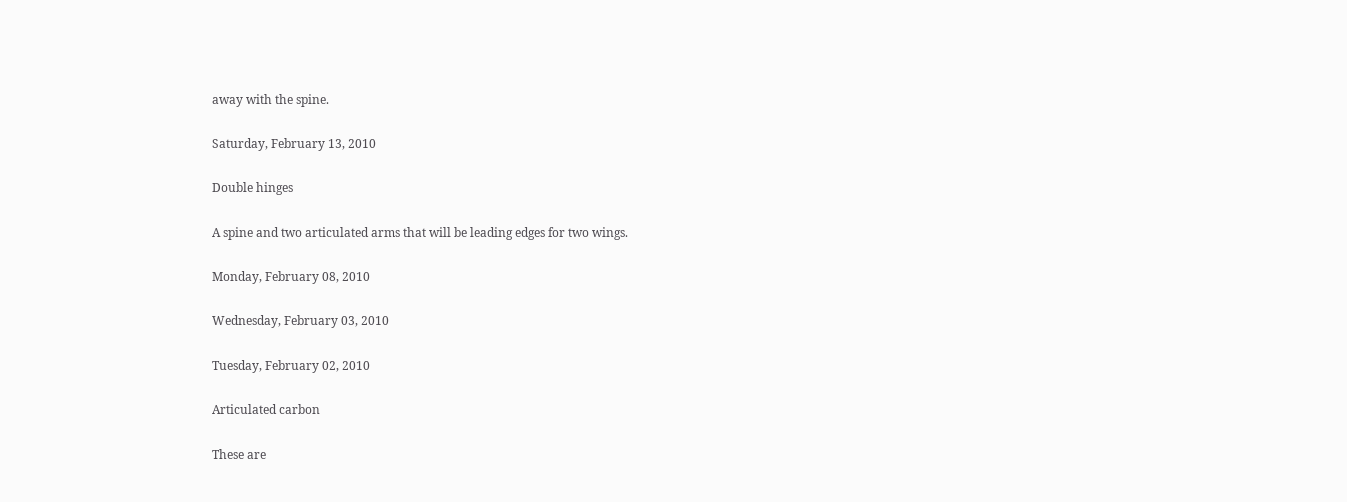away with the spine.

Saturday, February 13, 2010

Double hinges

A spine and two articulated arms that will be leading edges for two wings.

Monday, February 08, 2010

Wednesday, February 03, 2010

Tuesday, February 02, 2010

Articulated carbon

These are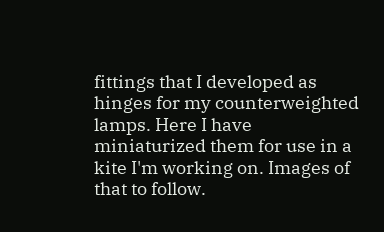fittings that I developed as hinges for my counterweighted lamps. Here I have miniaturized them for use in a kite I'm working on. Images of that to follow.